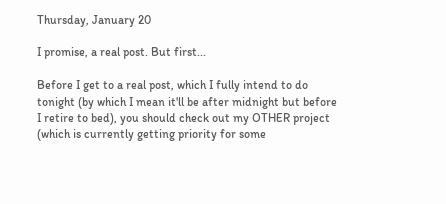Thursday, January 20

I promise, a real post. But first...

Before I get to a real post, which I fully intend to do tonight (by which I mean it'll be after midnight but before I retire to bed), you should check out my OTHER project (which is currently getting priority for some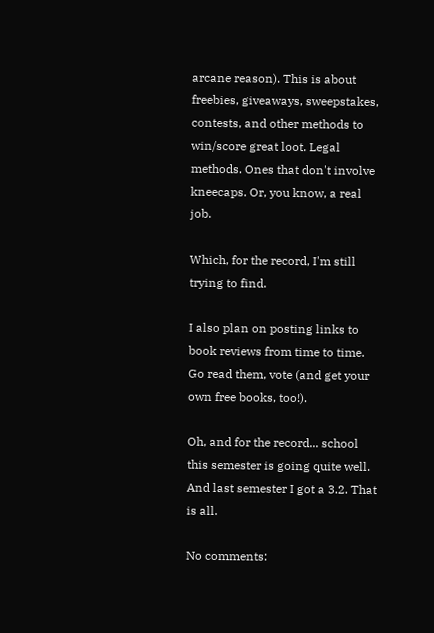arcane reason). This is about freebies, giveaways, sweepstakes, contests, and other methods to win/score great loot. Legal methods. Ones that don't involve kneecaps. Or, you know, a real job.

Which, for the record, I'm still trying to find.

I also plan on posting links to book reviews from time to time. Go read them, vote (and get your own free books, too!).

Oh, and for the record... school this semester is going quite well. And last semester I got a 3.2. That is all.

No comments: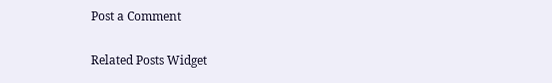Post a Comment

Related Posts Widget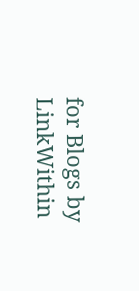for Blogs by LinkWithin